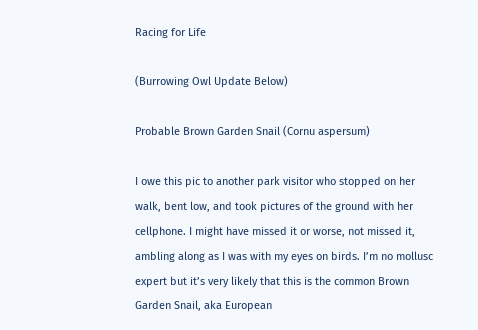Racing for Life

(Burrowing Owl Update Below)

Probable Brown Garden Snail (Cornu aspersum)

I owe this pic to another park visitor who stopped on her walk, bent low, and took pictures of the ground with her cellphone. I might have missed it or worse, not missed it, ambling along as I was with my eyes on birds. I’m no mollusc expert but it’s very likely that this is the common Brown Garden Snail, aka European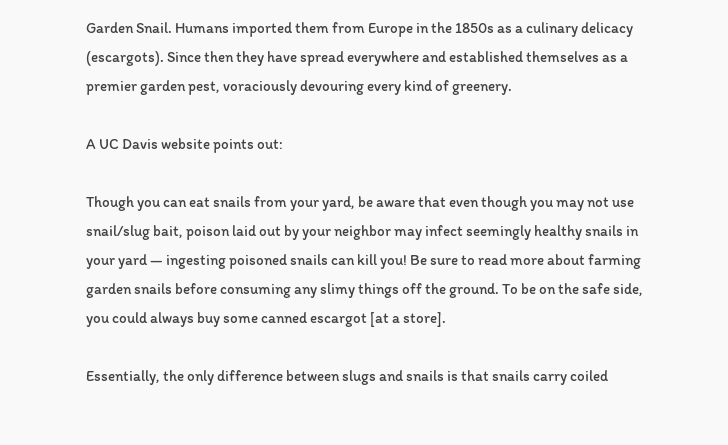Garden Snail. Humans imported them from Europe in the 1850s as a culinary delicacy (escargots). Since then they have spread everywhere and established themselves as a premier garden pest, voraciously devouring every kind of greenery.

A UC Davis website points out:

Though you can eat snails from your yard, be aware that even though you may not use snail/slug bait, poison laid out by your neighbor may infect seemingly healthy snails in your yard — ingesting poisoned snails can kill you! Be sure to read more about farming garden snails before consuming any slimy things off the ground. To be on the safe side, you could always buy some canned escargot [at a store].

Essentially, the only difference between slugs and snails is that snails carry coiled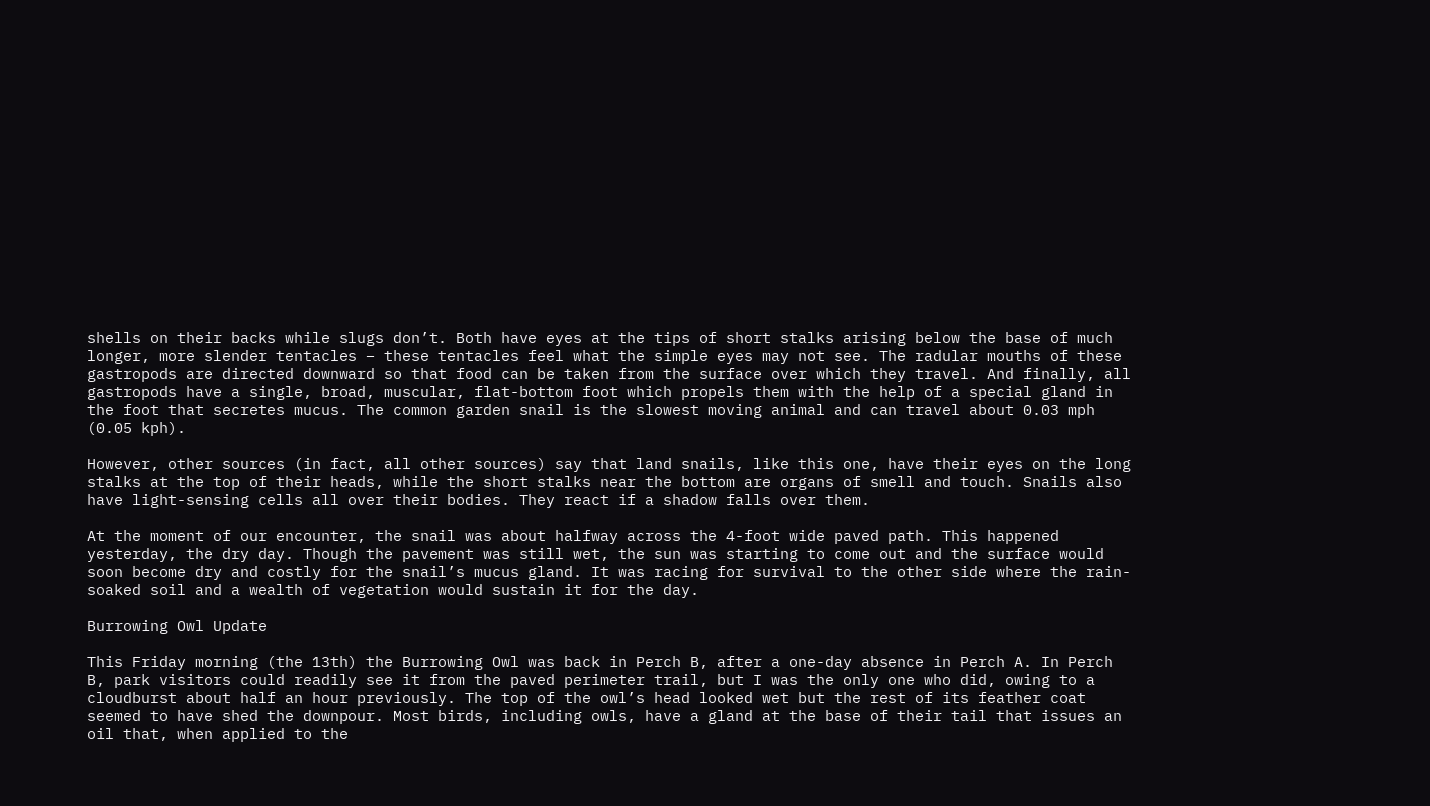shells on their backs while slugs don’t. Both have eyes at the tips of short stalks arising below the base of much longer, more slender tentacles – these tentacles feel what the simple eyes may not see. The radular mouths of these gastropods are directed downward so that food can be taken from the surface over which they travel. And finally, all gastropods have a single, broad, muscular, flat-bottom foot which propels them with the help of a special gland in the foot that secretes mucus. The common garden snail is the slowest moving animal and can travel about 0.03 mph (0.05 kph).

However, other sources (in fact, all other sources) say that land snails, like this one, have their eyes on the long stalks at the top of their heads, while the short stalks near the bottom are organs of smell and touch. Snails also have light-sensing cells all over their bodies. They react if a shadow falls over them.

At the moment of our encounter, the snail was about halfway across the 4-foot wide paved path. This happened yesterday, the dry day. Though the pavement was still wet, the sun was starting to come out and the surface would soon become dry and costly for the snail’s mucus gland. It was racing for survival to the other side where the rain-soaked soil and a wealth of vegetation would sustain it for the day.

Burrowing Owl Update

This Friday morning (the 13th) the Burrowing Owl was back in Perch B, after a one-day absence in Perch A. In Perch B, park visitors could readily see it from the paved perimeter trail, but I was the only one who did, owing to a cloudburst about half an hour previously. The top of the owl’s head looked wet but the rest of its feather coat seemed to have shed the downpour. Most birds, including owls, have a gland at the base of their tail that issues an oil that, when applied to the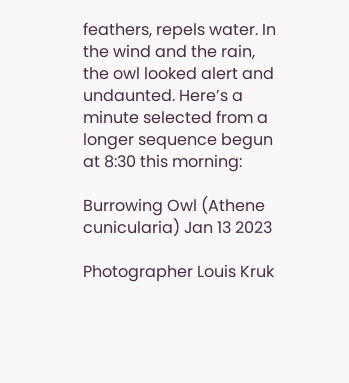feathers, repels water. In the wind and the rain, the owl looked alert and undaunted. Here’s a minute selected from a longer sequence begun at 8:30 this morning:

Burrowing Owl (Athene cunicularia) Jan 13 2023

Photographer Louis Kruk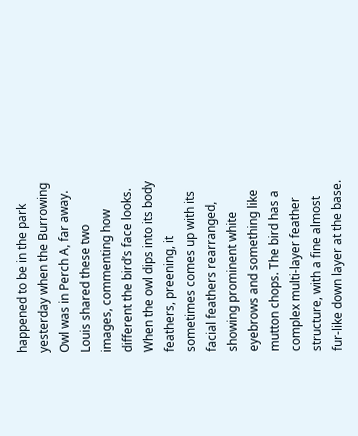happened to be in the park yesterday when the Burrowing Owl was in Perch A, far away. Louis shared these two images, commenting how different the bird’s face looks. When the owl dips into its body feathers, preening, it sometimes comes up with its facial feathers rearranged, showing prominent white eyebrows and something like mutton chops. The bird has a complex multi-layer feather structure, with a fine almost fur-like down layer at the base.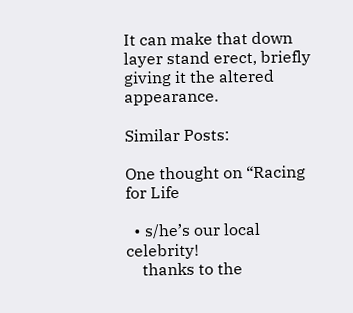It can make that down layer stand erect, briefly giving it the altered appearance.

Similar Posts:

One thought on “Racing for Life

  • s/he’s our local celebrity!
    thanks to the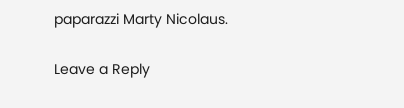paparazzi Marty Nicolaus.

Leave a Reply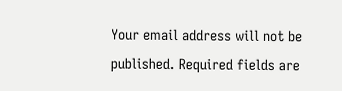Your email address will not be published. Required fields are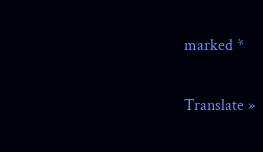marked *

Translate »